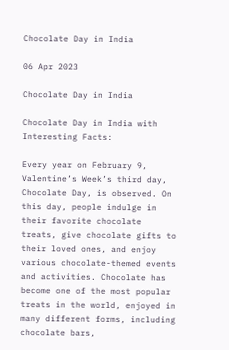Chocolate Day in India

06 Apr 2023

Chocolate Day in India

Chocolate Day in India with Interesting Facts:

Every year on February 9, Valentine’s Week’s third day, Chocolate Day, is observed. On this day, people indulge in their favorite chocolate treats, give chocolate gifts to their loved ones, and enjoy various chocolate-themed events and activities. Chocolate has become one of the most popular treats in the world, enjoyed in many different forms, including chocolate bars,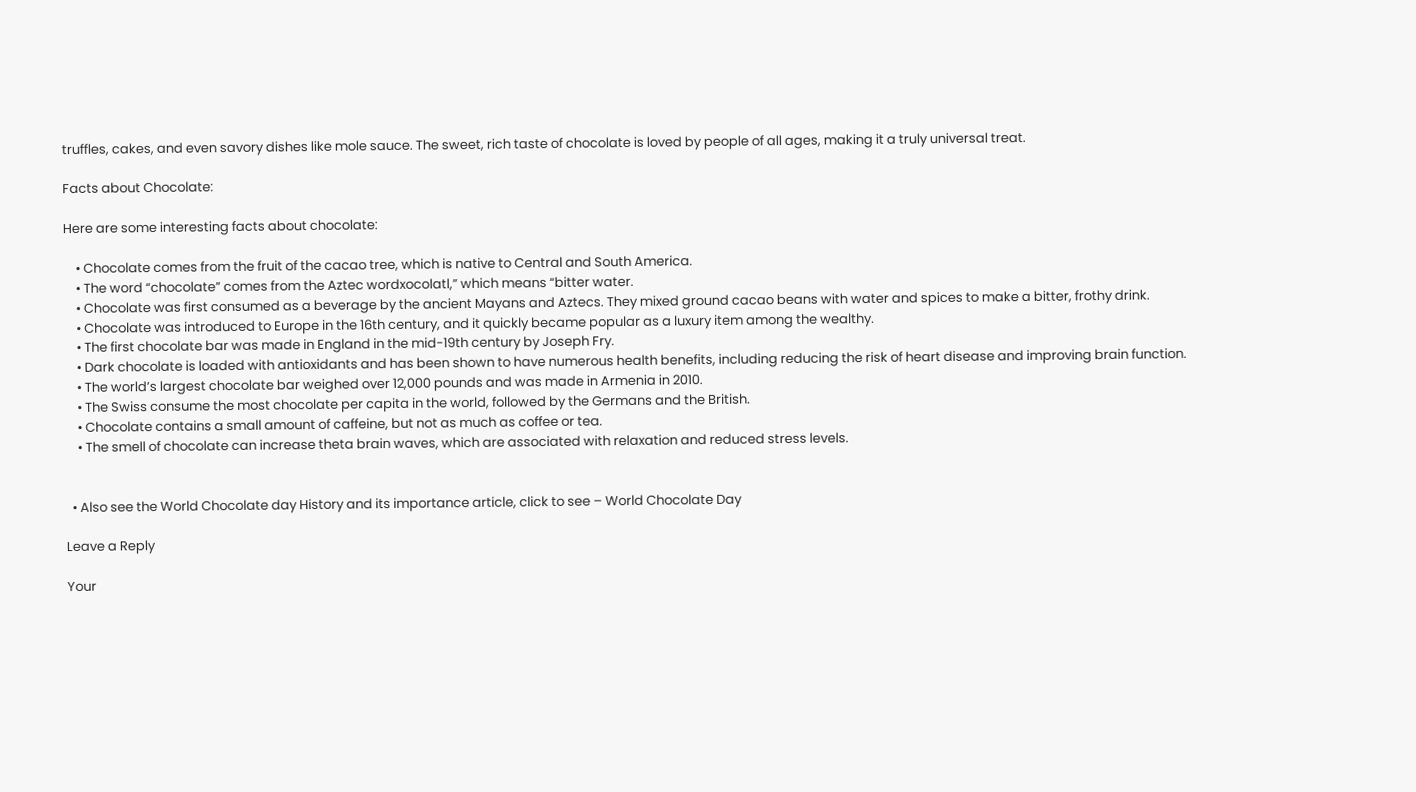truffles, cakes, and even savory dishes like mole sauce. The sweet, rich taste of chocolate is loved by people of all ages, making it a truly universal treat.

Facts about Chocolate:

Here are some interesting facts about chocolate:

    • Chocolate comes from the fruit of the cacao tree, which is native to Central and South America.
    • The word “chocolate” comes from the Aztec wordxocolatl,” which means “bitter water.
    • Chocolate was first consumed as a beverage by the ancient Mayans and Aztecs. They mixed ground cacao beans with water and spices to make a bitter, frothy drink.
    • Chocolate was introduced to Europe in the 16th century, and it quickly became popular as a luxury item among the wealthy.
    • The first chocolate bar was made in England in the mid-19th century by Joseph Fry.
    • Dark chocolate is loaded with antioxidants and has been shown to have numerous health benefits, including reducing the risk of heart disease and improving brain function.
    • The world’s largest chocolate bar weighed over 12,000 pounds and was made in Armenia in 2010.
    • The Swiss consume the most chocolate per capita in the world, followed by the Germans and the British.
    • Chocolate contains a small amount of caffeine, but not as much as coffee or tea.
    • The smell of chocolate can increase theta brain waves, which are associated with relaxation and reduced stress levels.


  • Also see the World Chocolate day History and its importance article, click to see – World Chocolate Day

Leave a Reply

Your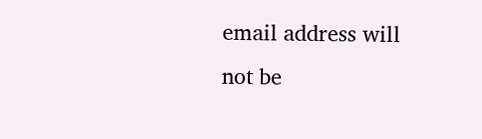email address will not be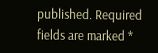published. Required fields are marked *